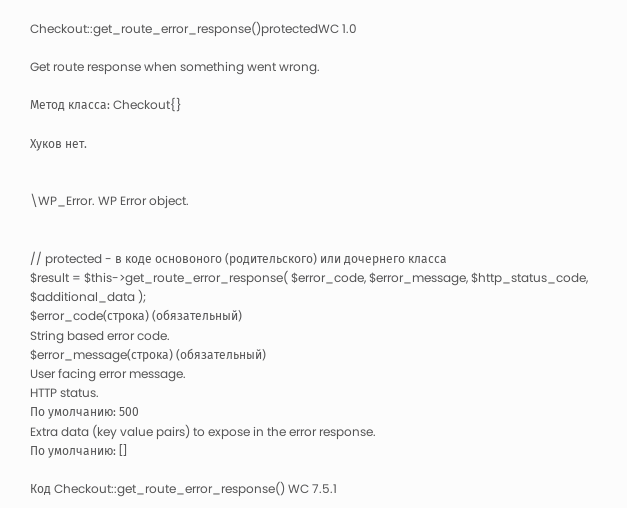Checkout::get_route_error_response()protectedWC 1.0

Get route response when something went wrong.

Метод класса: Checkout{}

Хуков нет.


\WP_Error. WP Error object.


// protected - в коде основоного (родительского) или дочернего класса
$result = $this->get_route_error_response( $error_code, $error_message, $http_status_code, $additional_data );
$error_code(строка) (обязательный)
String based error code.
$error_message(строка) (обязательный)
User facing error message.
HTTP status.
По умолчанию: 500
Extra data (key value pairs) to expose in the error response.
По умолчанию: []

Код Checkout::get_route_error_response() WC 7.5.1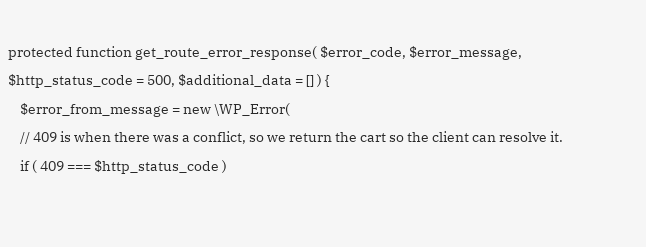protected function get_route_error_response( $error_code, $error_message, $http_status_code = 500, $additional_data = [] ) {
    $error_from_message = new \WP_Error(
    // 409 is when there was a conflict, so we return the cart so the client can resolve it.
    if ( 409 === $http_status_code )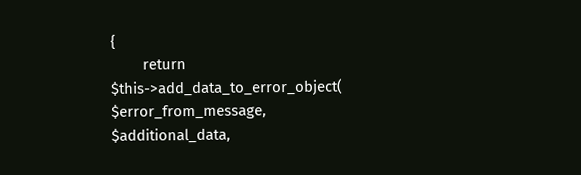{
        return $this->add_data_to_error_object( $error_from_message, $additional_data,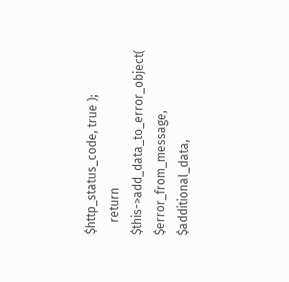$http_status_code, true );
    return $this->add_data_to_error_object( $error_from_message, $additional_data,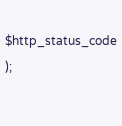$http_status_code );